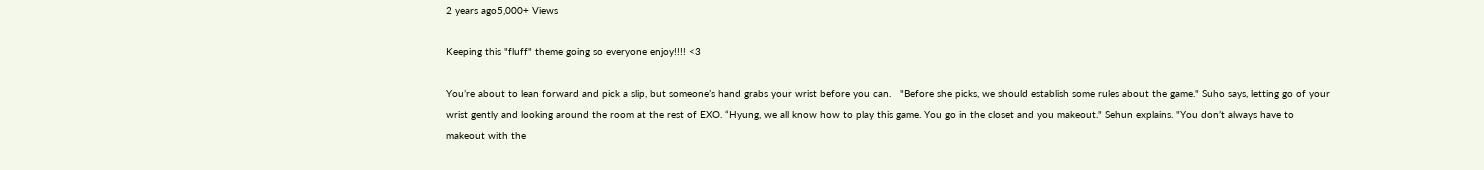2 years ago5,000+ Views

Keeping this "fluff" theme going so everyone enjoy!!!! <3

You’re about to lean forward and pick a slip, but someone’s hand grabs your wrist before you can.   "Before she picks, we should establish some rules about the game." Suho says, letting go of your wrist gently and looking around the room at the rest of EXO. “Hyung, we all know how to play this game. You go in the closet and you makeout." Sehun explains. "You don’t always have to makeout with the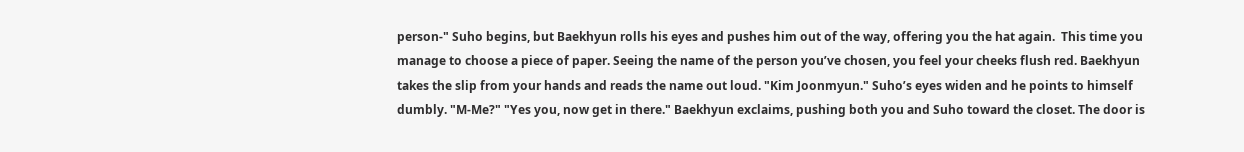person-" Suho begins, but Baekhyun rolls his eyes and pushes him out of the way, offering you the hat again.  This time you manage to choose a piece of paper. Seeing the name of the person you’ve chosen, you feel your cheeks flush red. Baekhyun takes the slip from your hands and reads the name out loud. "Kim Joonmyun." Suho’s eyes widen and he points to himself dumbly. "M-Me?" "Yes you, now get in there." Baekhyun exclaims, pushing both you and Suho toward the closet. The door is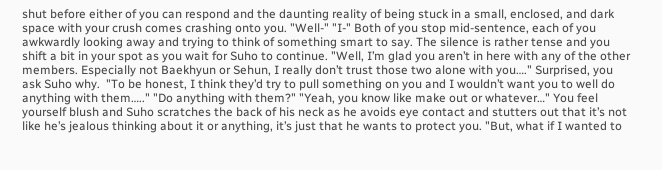shut before either of you can respond and the daunting reality of being stuck in a small, enclosed, and dark space with your crush comes crashing onto you. "Well-" "I-" Both of you stop mid-sentence, each of you awkwardly looking away and trying to think of something smart to say. The silence is rather tense and you shift a bit in your spot as you wait for Suho to continue. "Well, I’m glad you aren’t in here with any of the other members. Especially not Baekhyun or Sehun, I really don’t trust those two alone with you…." Surprised, you ask Suho why.  "To be honest, I think they’d try to pull something on you and I wouldn’t want you to well do anything with them….." "Do anything with them?" "Yeah, you know like make out or whatever…" You feel yourself blush and Suho scratches the back of his neck as he avoids eye contact and stutters out that it’s not like he’s jealous thinking about it or anything, it’s just that he wants to protect you. "But, what if I wanted to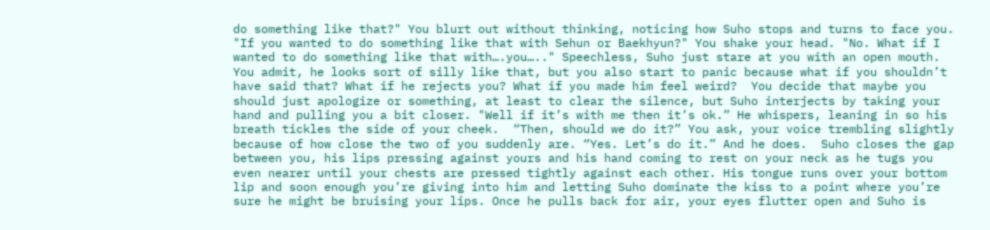do something like that?" You blurt out without thinking, noticing how Suho stops and turns to face you. "If you wanted to do something like that with Sehun or Baekhyun?" You shake your head. "No. What if I wanted to do something like that with….you….." Speechless, Suho just stare at you with an open mouth. You admit, he looks sort of silly like that, but you also start to panic because what if you shouldn’t have said that? What if he rejects you? What if you made him feel weird?  You decide that maybe you should just apologize or something, at least to clear the silence, but Suho interjects by taking your hand and pulling you a bit closer. "Well if it’s with me then it’s ok.” He whispers, leaning in so his breath tickles the side of your cheek.  “Then, should we do it?” You ask, your voice trembling slightly because of how close the two of you suddenly are. “Yes. Let’s do it.” And he does.  Suho closes the gap between you, his lips pressing against yours and his hand coming to rest on your neck as he tugs you even nearer until your chests are pressed tightly against each other. His tongue runs over your bottom lip and soon enough you’re giving into him and letting Suho dominate the kiss to a point where you’re sure he might be bruising your lips. Once he pulls back for air, your eyes flutter open and Suho is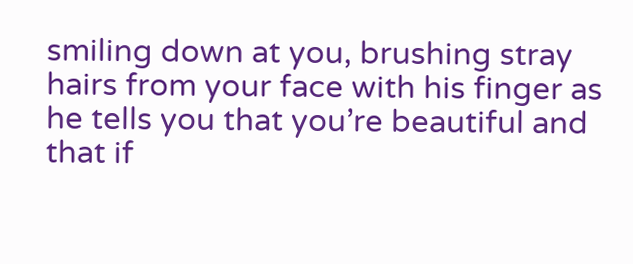smiling down at you, brushing stray hairs from your face with his finger as he tells you that you’re beautiful and that if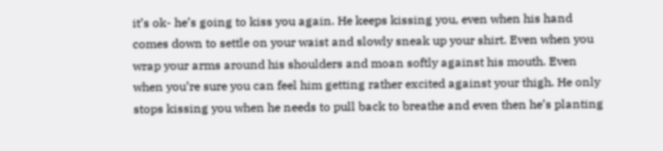it’s ok- he’s going to kiss you again. He keeps kissing you, even when his hand comes down to settle on your waist and slowly sneak up your shirt. Even when you wrap your arms around his shoulders and moan softly against his mouth. Even when you’re sure you can feel him getting rather excited against your thigh. He only stops kissing you when he needs to pull back to breathe and even then he’s planting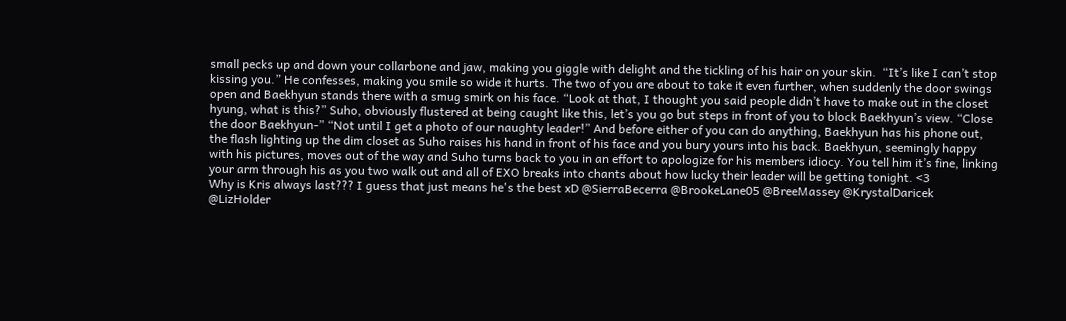small pecks up and down your collarbone and jaw, making you giggle with delight and the tickling of his hair on your skin.  “It’s like I can’t stop kissing you.” He confesses, making you smile so wide it hurts. The two of you are about to take it even further, when suddenly the door swings open and Baekhyun stands there with a smug smirk on his face. “Look at that, I thought you said people didn’t have to make out in the closet hyung, what is this?” Suho, obviously flustered at being caught like this, let’s you go but steps in front of you to block Baekhyun’s view. “Close the door Baekhyun-” “Not until I get a photo of our naughty leader!” And before either of you can do anything, Baekhyun has his phone out, the flash lighting up the dim closet as Suho raises his hand in front of his face and you bury yours into his back. Baekhyun, seemingly happy with his pictures, moves out of the way and Suho turns back to you in an effort to apologize for his members idiocy. You tell him it’s fine, linking your arm through his as you two walk out and all of EXO breaks into chants about how lucky their leader will be getting tonight. <3
Why is Kris always last??? I guess that just means he's the best xD @SierraBecerra @BrookeLane05 @BreeMassey @KrystalDaricek @LizHolder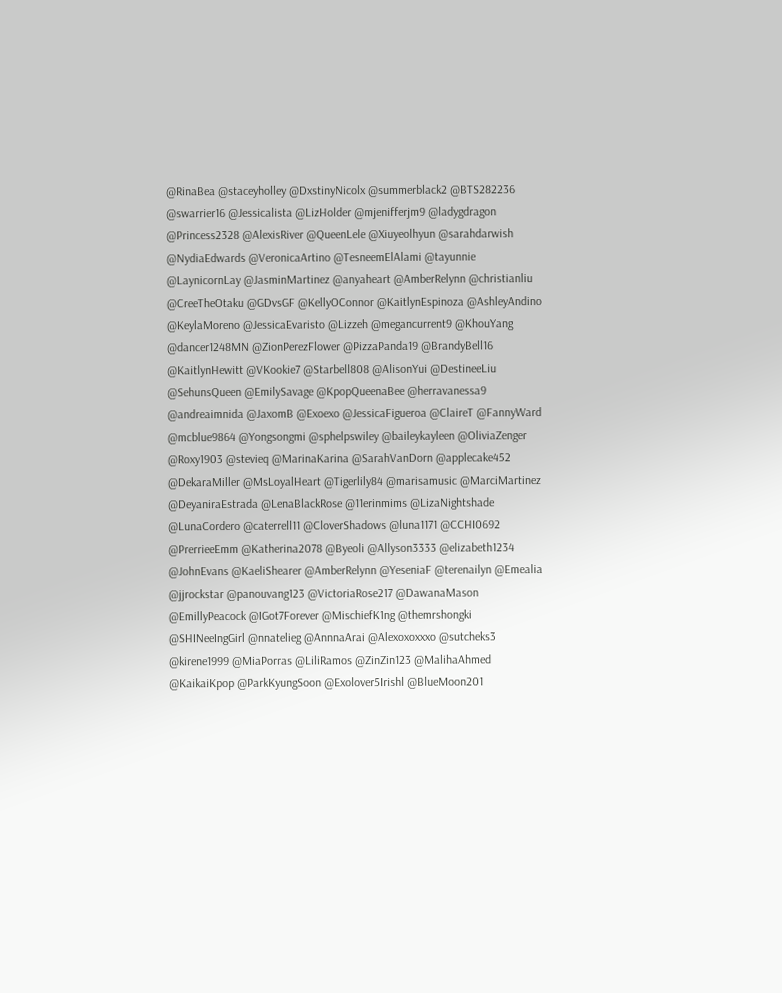@RinaBea @staceyholley @DxstinyNicolx @summerblack2 @BTS282236 @swarrier16 @Jessicalista @LizHolder @mjenifferjm9 @ladygdragon @Princess2328 @AlexisRiver @QueenLele @Xiuyeolhyun @sarahdarwish @NydiaEdwards @VeronicaArtino @TesneemElAlami @tayunnie @LaynicornLay @JasminMartinez @anyaheart @AmberRelynn @christianliu @CreeTheOtaku @GDvsGF @KellyOConnor @KaitlynEspinoza @AshleyAndino @KeylaMoreno @JessicaEvaristo @Lizzeh @megancurrent9 @KhouYang @dancer1248MN @ZionPerezFlower @PizzaPanda19 @BrandyBell16 @KaitlynHewitt @VKookie7 @Starbell808 @AlisonYui @DestineeLiu @SehunsQueen @EmilySavage @KpopQueenaBee @herravanessa9 @andreaimnida @JaxomB @Exoexo @JessicaFigueroa @ClaireT @FannyWard @mcblue9864 @Yongsongmi @sphelpswiley @baileykayleen @OliviaZenger @Roxy1903 @stevieq @MarinaKarina @SarahVanDorn @applecake452 @DekaraMiller @MsLoyalHeart @Tigerlily84 @marisamusic @MarciMartinez @DeyaniraEstrada @LenaBlackRose @11erinmims @LizaNightshade @LunaCordero @caterrell11 @CloverShadows @luna1171 @CCHI0692 @PrerrieeEmm @Katherina2078 @Byeoli @Allyson3333 @elizabeth1234 @JohnEvans @KaeliShearer @AmberRelynn @YeseniaF @terenailyn @Emealia @jjrockstar @panouvang123 @VictoriaRose217 @DawanaMason @EmillyPeacock @IGot7Forever @MischiefK1ng @themrshongki @SHINeeIngGirl @nnatelieg @AnnnaArai @Alexoxoxxxo @sutcheks3 @kirene1999 @MiaPorras @LiliRamos @ZinZin123 @MalihaAhmed @KaikaiKpop @ParkKyungSoon @Exolover5Irishl @BlueMoon201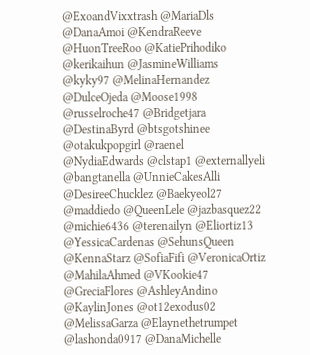@ExoandVixxtrash @MariaDls @DanaAmoi @KendraReeve @HuonTreeRoo @KatiePrihodiko @kerikaihun @JasmineWilliams @kyky97 @MelinaHernandez @DulceOjeda @Moose1998 @russelroche47 @Bridgetjara @DestinaByrd @btsgotshinee @otakukpopgirl @raenel @NydiaEdwards @clstap1 @externallyeli @bangtanella @UnnieCakesAlli @DesireeChucklez @Baekyeol27 @maddiedo @QueenLele @jazbasquez22 @michie6436 @terenailyn @Eliortiz13 @YessicaCardenas @SehunsQueen @KennaStarz @SofiaFifi @VeronicaOrtiz @MahilaAhmed @VKookie47 @GreciaFlores @AshleyAndino @KaylinJones @ot12exodus02 @MelissaGarza @Elaynethetrumpet @lashonda0917 @DanaMichelle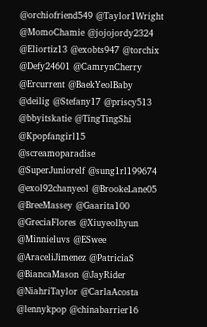@orchiofriend549 @Taylor1Wright @MomoChamie @jojojordy2324 @Eliortiz13 @exobts947 @torchix @Defy24601 @CamrynCherry @Ercurrent @BaekYeolBaby @deilig @Stefany17 @priscy513 @bbyitskatie @TingTingShi @Kpopfangirl15 @screamoparadise @SuperJuniorelf @sung1rl199674 @exol92chanyeol @BrookeLane05 @BreeMassey @Gaarita100 @GreciaFlores @Xiuyeolhyun @Minnieluvs @ESwee @AraceliJimenez @PatriciaS @BiancaMason @JayRider @NiahriTaylor @CarlaAcosta @lennykpop @chinabarrier16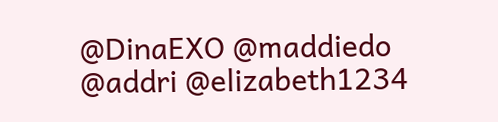@DinaEXO @maddiedo @addri @elizabeth1234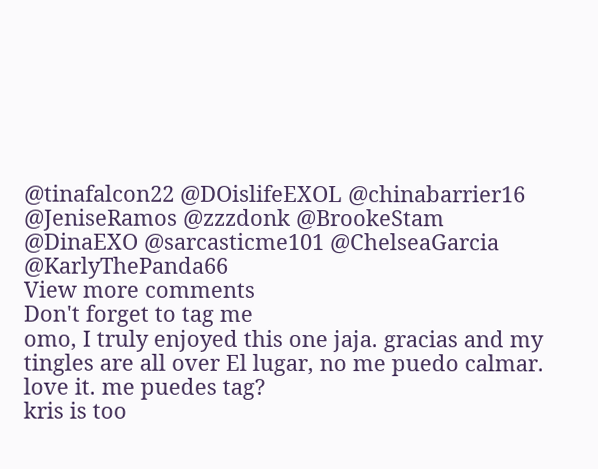@tinafalcon22 @DOislifeEXOL @chinabarrier16 @JeniseRamos @zzzdonk @BrookeStam @DinaEXO @sarcasticme101 @ChelseaGarcia @KarlyThePanda66
View more comments
Don't forget to tag me
omo, I truly enjoyed this one jaja. gracias and my tingles are all over El lugar, no me puedo calmar. love it. me puedes tag?
kris is too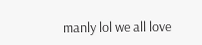manly lol we all love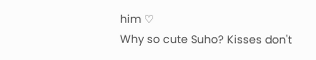him ♡
Why so cute Suho? Kisses don't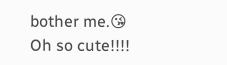bother me.😘
Oh so cute!!!!